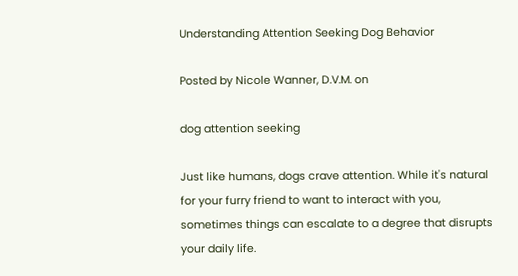Understanding Attention Seeking Dog Behavior

Posted by Nicole Wanner, D.V.M. on

dog attention seeking

Just like humans, dogs crave attention. While it's natural for your furry friend to want to interact with you, sometimes things can escalate to a degree that disrupts your daily life.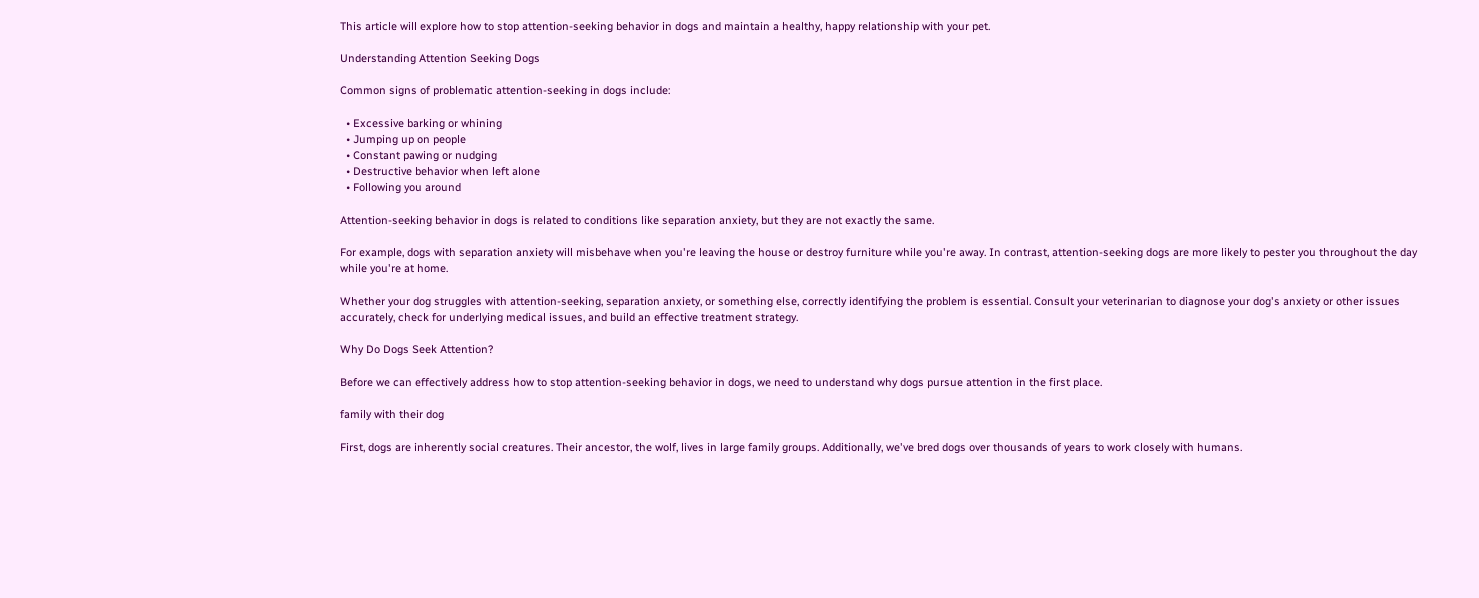This article will explore how to stop attention-seeking behavior in dogs and maintain a healthy, happy relationship with your pet.

Understanding Attention Seeking Dogs

Common signs of problematic attention-seeking in dogs include:

  • Excessive barking or whining
  • Jumping up on people
  • Constant pawing or nudging
  • Destructive behavior when left alone
  • Following you around

Attention-seeking behavior in dogs is related to conditions like separation anxiety, but they are not exactly the same.

For example, dogs with separation anxiety will misbehave when you're leaving the house or destroy furniture while you're away. In contrast, attention-seeking dogs are more likely to pester you throughout the day while you're at home.

Whether your dog struggles with attention-seeking, separation anxiety, or something else, correctly identifying the problem is essential. Consult your veterinarian to diagnose your dog's anxiety or other issues accurately, check for underlying medical issues, and build an effective treatment strategy.

Why Do Dogs Seek Attention?

Before we can effectively address how to stop attention-seeking behavior in dogs, we need to understand why dogs pursue attention in the first place.

family with their dog

First, dogs are inherently social creatures. Their ancestor, the wolf, lives in large family groups. Additionally, we've bred dogs over thousands of years to work closely with humans.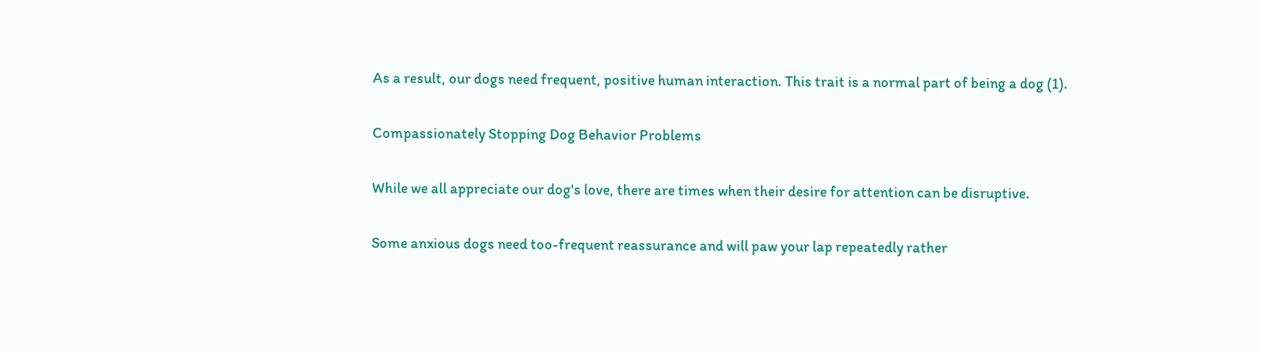As a result, our dogs need frequent, positive human interaction. This trait is a normal part of being a dog (1).

Compassionately Stopping Dog Behavior Problems

While we all appreciate our dog's love, there are times when their desire for attention can be disruptive.

Some anxious dogs need too-frequent reassurance and will paw your lap repeatedly rather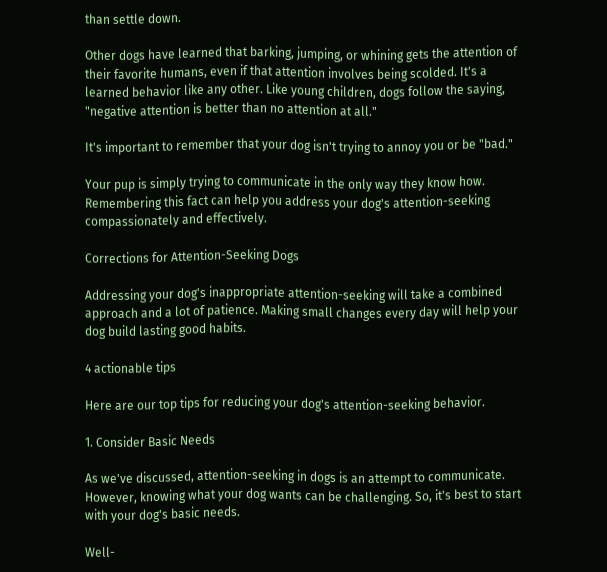than settle down.

Other dogs have learned that barking, jumping, or whining gets the attention of their favorite humans, even if that attention involves being scolded. It's a learned behavior like any other. Like young children, dogs follow the saying, "negative attention is better than no attention at all."

It's important to remember that your dog isn't trying to annoy you or be "bad."

Your pup is simply trying to communicate in the only way they know how. Remembering this fact can help you address your dog's attention-seeking compassionately and effectively.

Corrections for Attention-Seeking Dogs

Addressing your dog's inappropriate attention-seeking will take a combined approach and a lot of patience. Making small changes every day will help your dog build lasting good habits.

4 actionable tips

Here are our top tips for reducing your dog's attention-seeking behavior.

1. Consider Basic Needs

As we've discussed, attention-seeking in dogs is an attempt to communicate. However, knowing what your dog wants can be challenging. So, it's best to start with your dog's basic needs.

Well-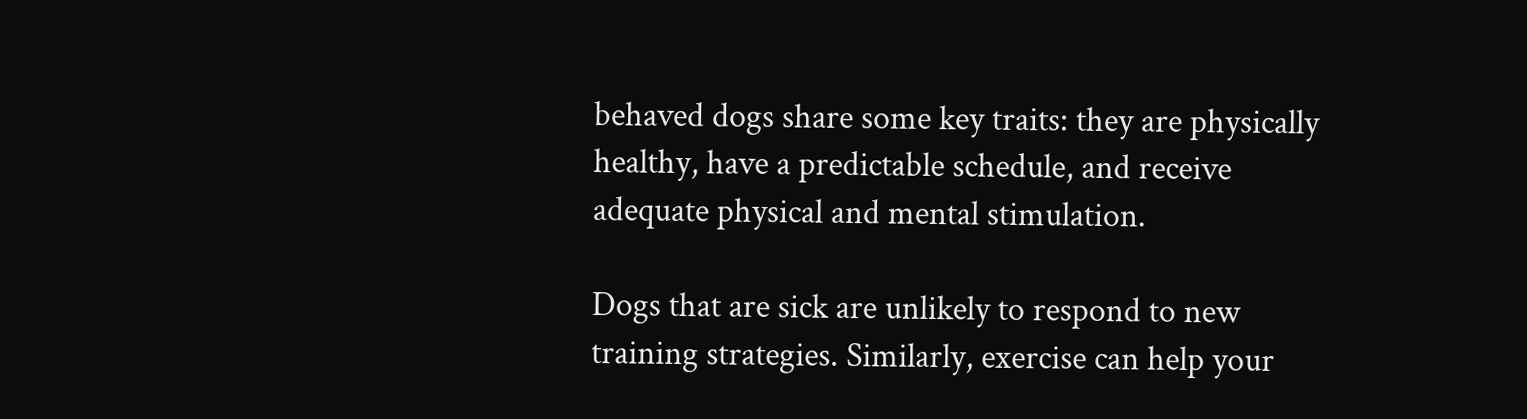behaved dogs share some key traits: they are physically healthy, have a predictable schedule, and receive adequate physical and mental stimulation.

Dogs that are sick are unlikely to respond to new training strategies. Similarly, exercise can help your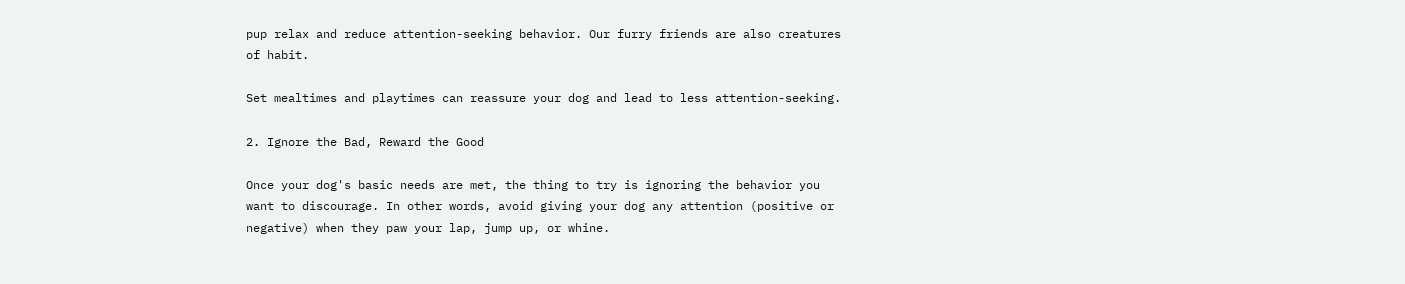pup relax and reduce attention-seeking behavior. Our furry friends are also creatures of habit.

Set mealtimes and playtimes can reassure your dog and lead to less attention-seeking.

2. Ignore the Bad, Reward the Good

Once your dog's basic needs are met, the thing to try is ignoring the behavior you want to discourage. In other words, avoid giving your dog any attention (positive or negative) when they paw your lap, jump up, or whine.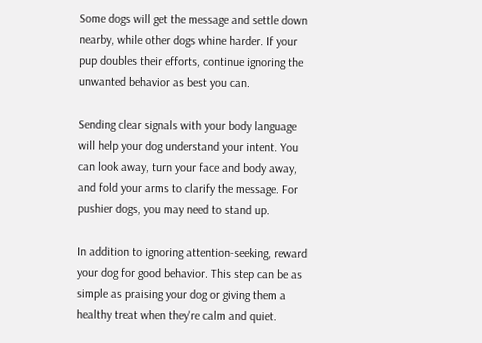Some dogs will get the message and settle down nearby, while other dogs whine harder. If your pup doubles their efforts, continue ignoring the unwanted behavior as best you can.

Sending clear signals with your body language will help your dog understand your intent. You can look away, turn your face and body away, and fold your arms to clarify the message. For pushier dogs, you may need to stand up.

In addition to ignoring attention-seeking, reward your dog for good behavior. This step can be as simple as praising your dog or giving them a healthy treat when they're calm and quiet.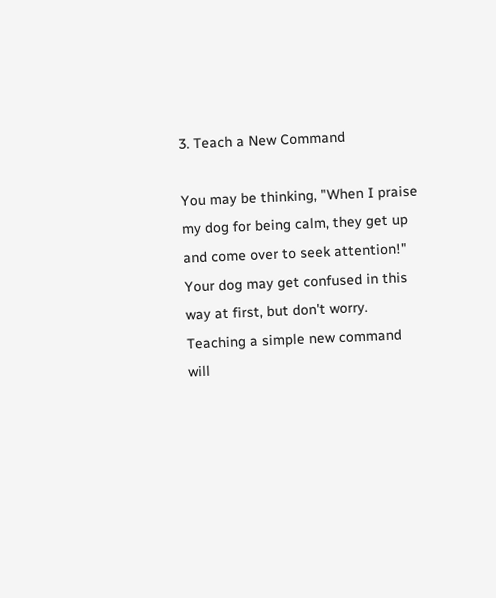3. Teach a New Command

You may be thinking, "When I praise my dog for being calm, they get up and come over to seek attention!" Your dog may get confused in this way at first, but don't worry. Teaching a simple new command will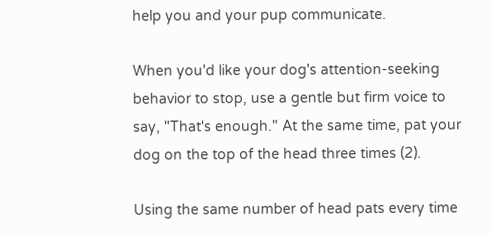help you and your pup communicate.

When you'd like your dog's attention-seeking behavior to stop, use a gentle but firm voice to say, "That's enough." At the same time, pat your dog on the top of the head three times (2).

Using the same number of head pats every time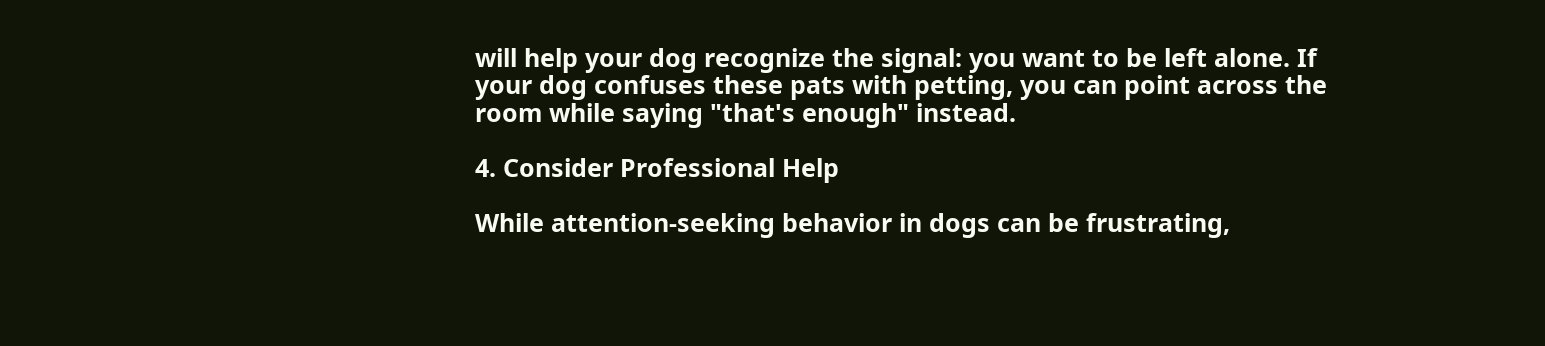will help your dog recognize the signal: you want to be left alone. If your dog confuses these pats with petting, you can point across the room while saying "that's enough" instead.

4. Consider Professional Help

While attention-seeking behavior in dogs can be frustrating,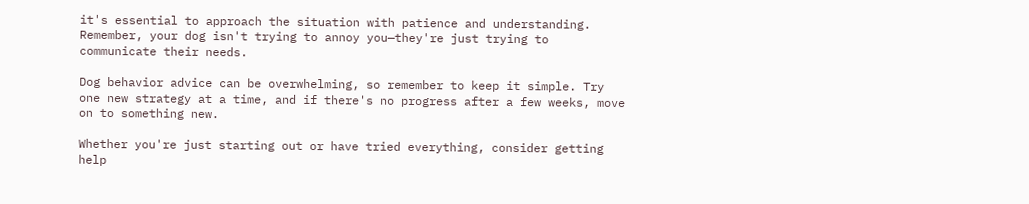it's essential to approach the situation with patience and understanding. Remember, your dog isn't trying to annoy you—they're just trying to communicate their needs.

Dog behavior advice can be overwhelming, so remember to keep it simple. Try one new strategy at a time, and if there's no progress after a few weeks, move on to something new.

Whether you're just starting out or have tried everything, consider getting help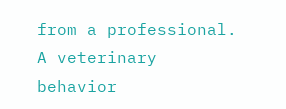from a professional. A veterinary behavior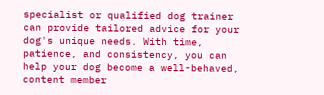specialist or qualified dog trainer can provide tailored advice for your dog's unique needs. With time, patience, and consistency, you can help your dog become a well-behaved, content member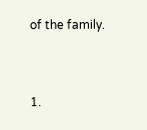of the family.


1.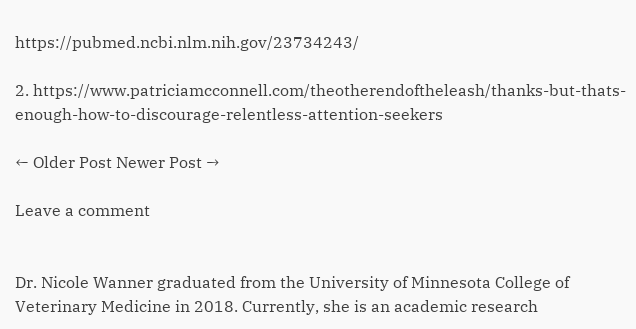https://pubmed.ncbi.nlm.nih.gov/23734243/

2. https://www.patriciamcconnell.com/theotherendoftheleash/thanks-but-thats-  enough-how-to-discourage-relentless-attention-seekers

← Older Post Newer Post →

Leave a comment


Dr. Nicole Wanner graduated from the University of Minnesota College of Veterinary Medicine in 2018. Currently, she is an academic research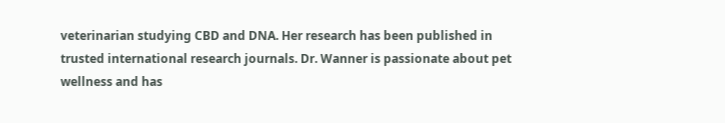veterinarian studying CBD and DNA. Her research has been published in trusted international research journals. Dr. Wanner is passionate about pet wellness and has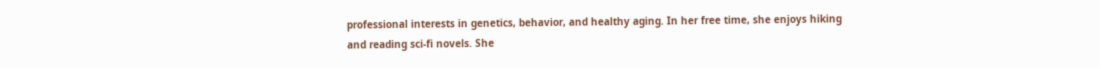professional interests in genetics, behavior, and healthy aging. In her free time, she enjoys hiking and reading sci-fi novels. She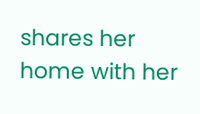shares her home with her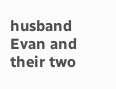husband Evan and their two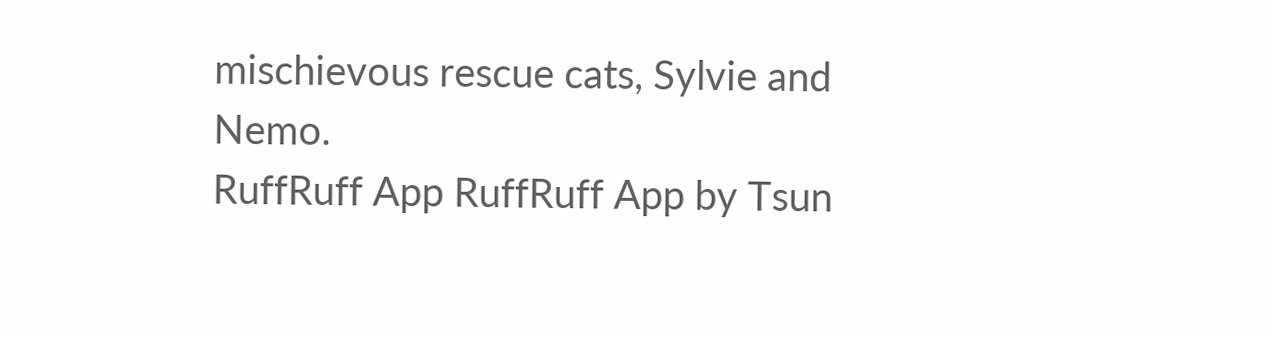mischievous rescue cats, Sylvie and Nemo.
RuffRuff App RuffRuff App by Tsun